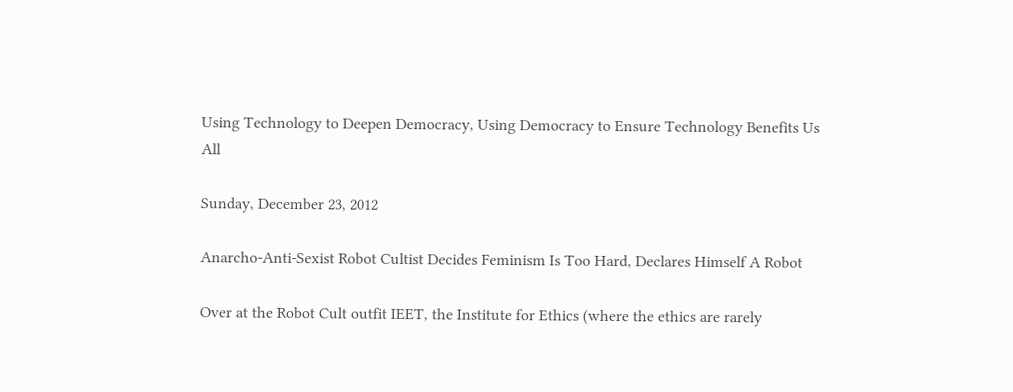Using Technology to Deepen Democracy, Using Democracy to Ensure Technology Benefits Us All

Sunday, December 23, 2012

Anarcho-Anti-Sexist Robot Cultist Decides Feminism Is Too Hard, Declares Himself A Robot

Over at the Robot Cult outfit IEET, the Institute for Ethics (where the ethics are rarely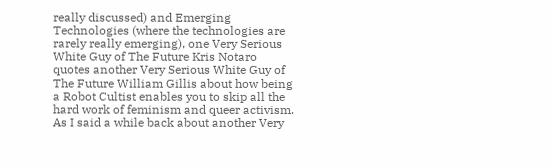really discussed) and Emerging Technologies (where the technologies are rarely really emerging), one Very Serious White Guy of The Future Kris Notaro quotes another Very Serious White Guy of The Future William Gillis about how being a Robot Cultist enables you to skip all the hard work of feminism and queer activism. As I said a while back about another Very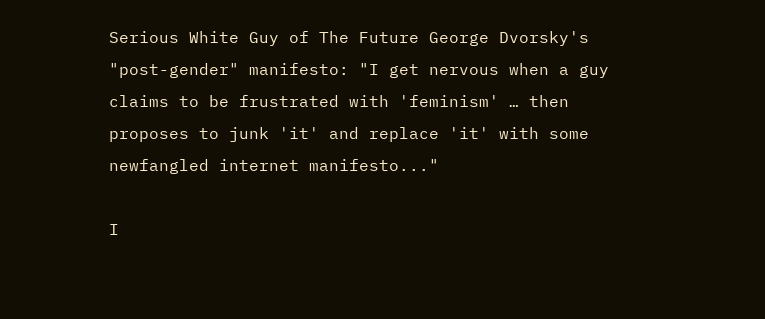Serious White Guy of The Future George Dvorsky's "post-gender" manifesto: "I get nervous when a guy claims to be frustrated with 'feminism' … then proposes to junk 'it' and replace 'it' with some newfangled internet manifesto..."

I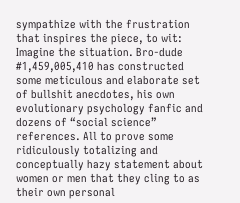sympathize with the frustration that inspires the piece, to wit:
Imagine the situation. Bro-dude #1,459,005,410 has constructed some meticulous and elaborate set of bullshit anecdotes, his own evolutionary psychology fanfic and dozens of “social science” references. All to prove some ridiculously totalizing and conceptually hazy statement about women or men that they cling to as their own personal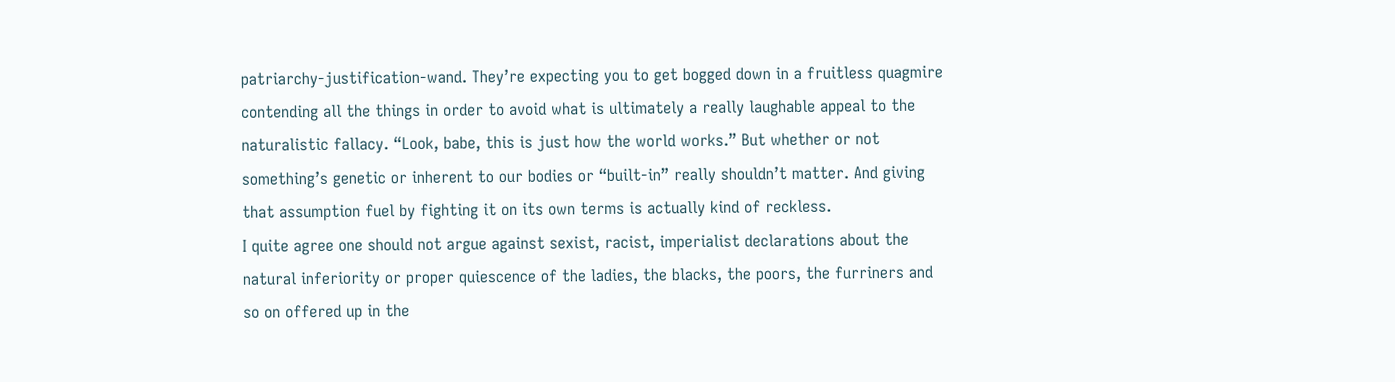patriarchy-justification-wand. They’re expecting you to get bogged down in a fruitless quagmire contending all the things in order to avoid what is ultimately a really laughable appeal to the naturalistic fallacy. “Look, babe, this is just how the world works.” But whether or not something’s genetic or inherent to our bodies or “built-in” really shouldn’t matter. And giving that assumption fuel by fighting it on its own terms is actually kind of reckless.
I quite agree one should not argue against sexist, racist, imperialist declarations about the natural inferiority or proper quiescence of the ladies, the blacks, the poors, the furriners and so on offered up in the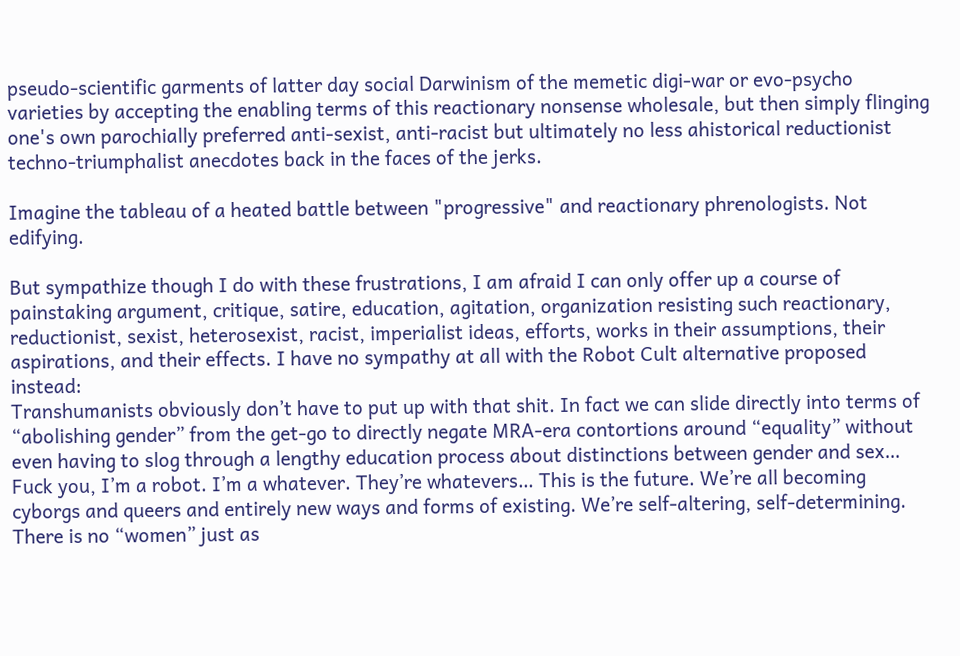pseudo-scientific garments of latter day social Darwinism of the memetic digi-war or evo-psycho varieties by accepting the enabling terms of this reactionary nonsense wholesale, but then simply flinging one's own parochially preferred anti-sexist, anti-racist but ultimately no less ahistorical reductionist techno-triumphalist anecdotes back in the faces of the jerks.

Imagine the tableau of a heated battle between "progressive" and reactionary phrenologists. Not edifying.

But sympathize though I do with these frustrations, I am afraid I can only offer up a course of painstaking argument, critique, satire, education, agitation, organization resisting such reactionary, reductionist, sexist, heterosexist, racist, imperialist ideas, efforts, works in their assumptions, their aspirations, and their effects. I have no sympathy at all with the Robot Cult alternative proposed instead:
Transhumanists obviously don’t have to put up with that shit. In fact we can slide directly into terms of “abolishing gender” from the get-go to directly negate MRA-era contortions around “equality” without even having to slog through a lengthy education process about distinctions between gender and sex… Fuck you, I’m a robot. I’m a whatever. They’re whatevers… This is the future. We’re all becoming cyborgs and queers and entirely new ways and forms of existing. We’re self-altering, self-determining. There is no “women” just as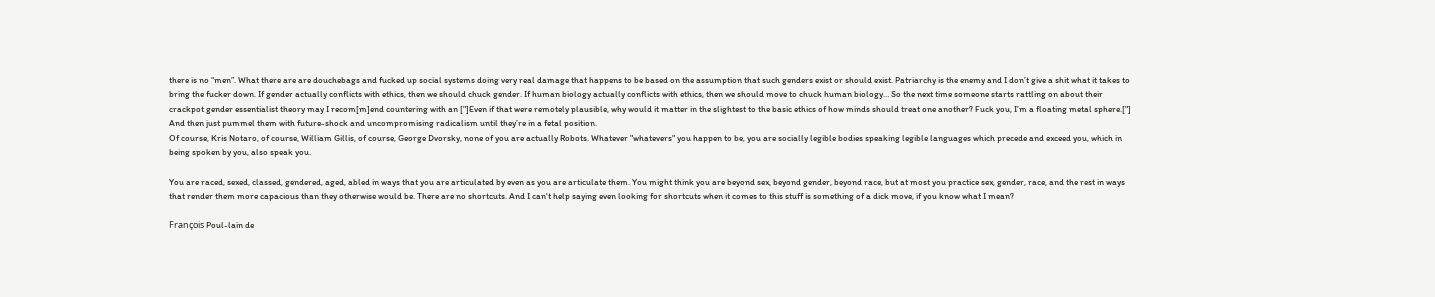there is no “men”. What there are are douchebags and fucked up social systems doing very real damage that happens to be based on the assumption that such genders exist or should exist. Patriarchy is the enemy and I don’t give a shit what it takes to bring the fucker down. If gender actually conflicts with ethics, then we should chuck gender. If human biology actually conflicts with ethics, then we should move to chuck human biology… So the next time someone starts rattling on about their crackpot gender essentialist theory may I recom[m]end countering with an ["]Even if that were remotely plausible, why would it matter in the slightest to the basic ethics of how minds should treat one another? Fuck you, I’m a floating metal sphere.["] And then just pummel them with future-shock and uncompromising radicalism until they’re in a fetal position.
Of course, Kris Notaro, of course, William Gillis, of course, George Dvorsky, none of you are actually Robots. Whatever "whatevers" you happen to be, you are socially legible bodies speaking legible languages which precede and exceed you, which in being spoken by you, also speak you.

You are raced, sexed, classed, gendered, aged, abled in ways that you are articulated by even as you are articulate them. You might think you are beyond sex, beyond gender, beyond race, but at most you practice sex, gender, race, and the rest in ways that render them more capacious than they otherwise would be. There are no shortcuts. And I can't help saying even looking for shortcuts when it comes to this stuff is something of a dick move, if you know what I mean?

François Poul-lain de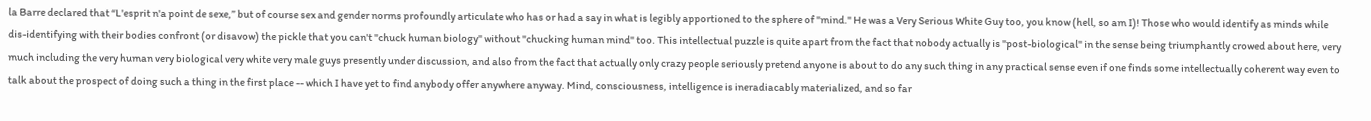la Barre declared that “L'esprit n'a point de sexe,” but of course sex and gender norms profoundly articulate who has or had a say in what is legibly apportioned to the sphere of "mind." He was a Very Serious White Guy too, you know (hell, so am I)! Those who would identify as minds while dis-identifying with their bodies confront (or disavow) the pickle that you can't "chuck human biology" without "chucking human mind" too. This intellectual puzzle is quite apart from the fact that nobody actually is "post-biological" in the sense being triumphantly crowed about here, very much including the very human very biological very white very male guys presently under discussion, and also from the fact that actually only crazy people seriously pretend anyone is about to do any such thing in any practical sense even if one finds some intellectually coherent way even to talk about the prospect of doing such a thing in the first place -- which I have yet to find anybody offer anywhere anyway. Mind, consciousness, intelligence is ineradiacably materialized, and so far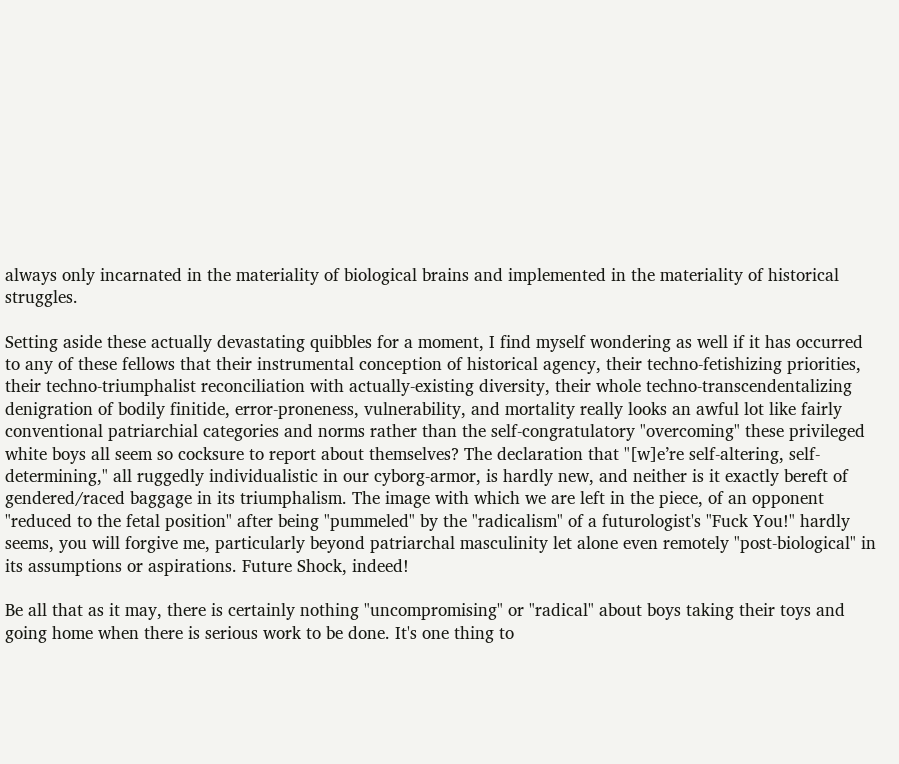always only incarnated in the materiality of biological brains and implemented in the materiality of historical struggles.

Setting aside these actually devastating quibbles for a moment, I find myself wondering as well if it has occurred to any of these fellows that their instrumental conception of historical agency, their techno-fetishizing priorities, their techno-triumphalist reconciliation with actually-existing diversity, their whole techno-transcendentalizing denigration of bodily finitide, error-proneness, vulnerability, and mortality really looks an awful lot like fairly conventional patriarchial categories and norms rather than the self-congratulatory "overcoming" these privileged white boys all seem so cocksure to report about themselves? The declaration that "[w]e’re self-altering, self-determining," all ruggedly individualistic in our cyborg-armor, is hardly new, and neither is it exactly bereft of gendered/raced baggage in its triumphalism. The image with which we are left in the piece, of an opponent "reduced to the fetal position" after being "pummeled" by the "radicalism" of a futurologist's "Fuck You!" hardly seems, you will forgive me, particularly beyond patriarchal masculinity let alone even remotely "post-biological" in its assumptions or aspirations. Future Shock, indeed!

Be all that as it may, there is certainly nothing "uncompromising" or "radical" about boys taking their toys and going home when there is serious work to be done. It's one thing to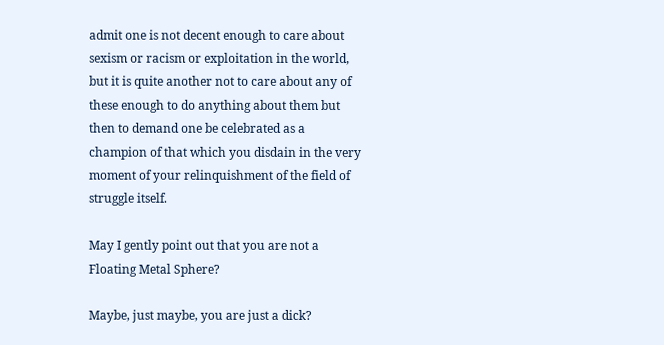admit one is not decent enough to care about sexism or racism or exploitation in the world, but it is quite another not to care about any of these enough to do anything about them but then to demand one be celebrated as a champion of that which you disdain in the very moment of your relinquishment of the field of struggle itself.

May I gently point out that you are not a Floating Metal Sphere?

Maybe, just maybe, you are just a dick?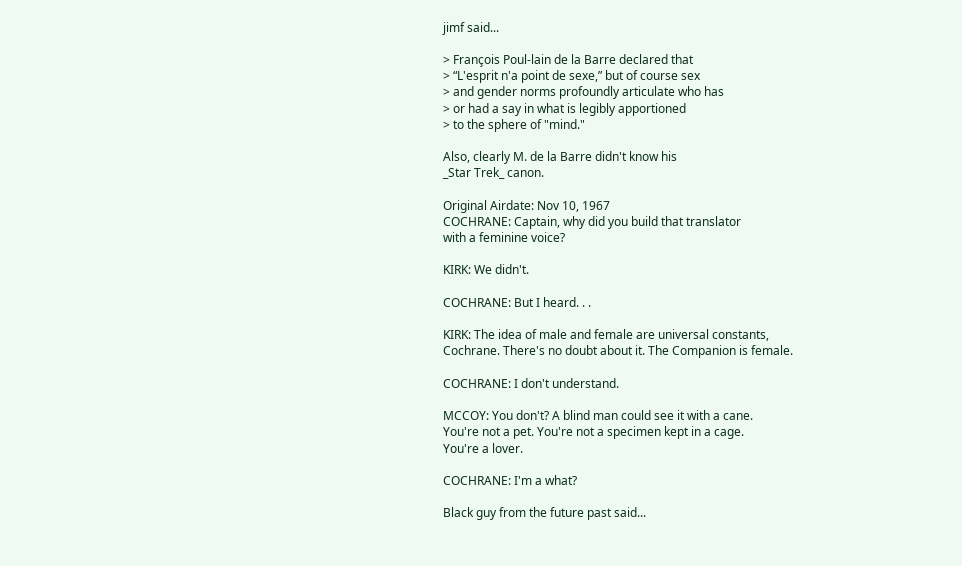jimf said...

> François Poul-lain de la Barre declared that
> “L'esprit n'a point de sexe,” but of course sex
> and gender norms profoundly articulate who has
> or had a say in what is legibly apportioned
> to the sphere of "mind."

Also, clearly M. de la Barre didn't know his
_Star Trek_ canon.

Original Airdate: Nov 10, 1967
COCHRANE: Captain, why did you build that translator
with a feminine voice?

KIRK: We didn't.

COCHRANE: But I heard. . .

KIRK: The idea of male and female are universal constants,
Cochrane. There's no doubt about it. The Companion is female.

COCHRANE: I don't understand.

MCCOY: You don't? A blind man could see it with a cane.
You're not a pet. You're not a specimen kept in a cage.
You're a lover.

COCHRANE: I'm a what?

Black guy from the future past said...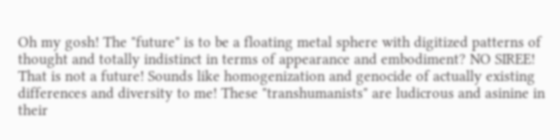Oh my gosh! The "future" is to be a floating metal sphere with digitized patterns of thought and totally indistinct in terms of appearance and embodiment? NO SIREE! That is not a future! Sounds like homogenization and genocide of actually existing differences and diversity to me! These "transhumanists" are ludicrous and asinine in their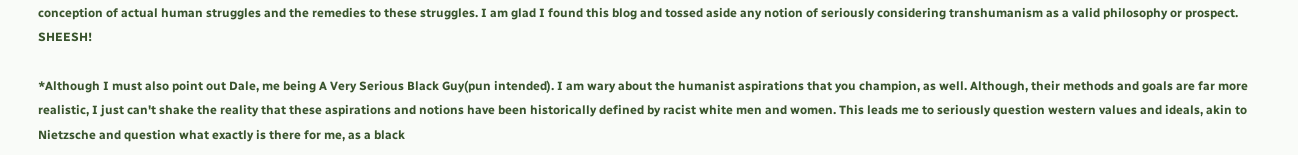conception of actual human struggles and the remedies to these struggles. I am glad I found this blog and tossed aside any notion of seriously considering transhumanism as a valid philosophy or prospect. SHEESH!

*Although I must also point out Dale, me being A Very Serious Black Guy(pun intended). I am wary about the humanist aspirations that you champion, as well. Although, their methods and goals are far more realistic, I just can't shake the reality that these aspirations and notions have been historically defined by racist white men and women. This leads me to seriously question western values and ideals, akin to Nietzsche and question what exactly is there for me, as a black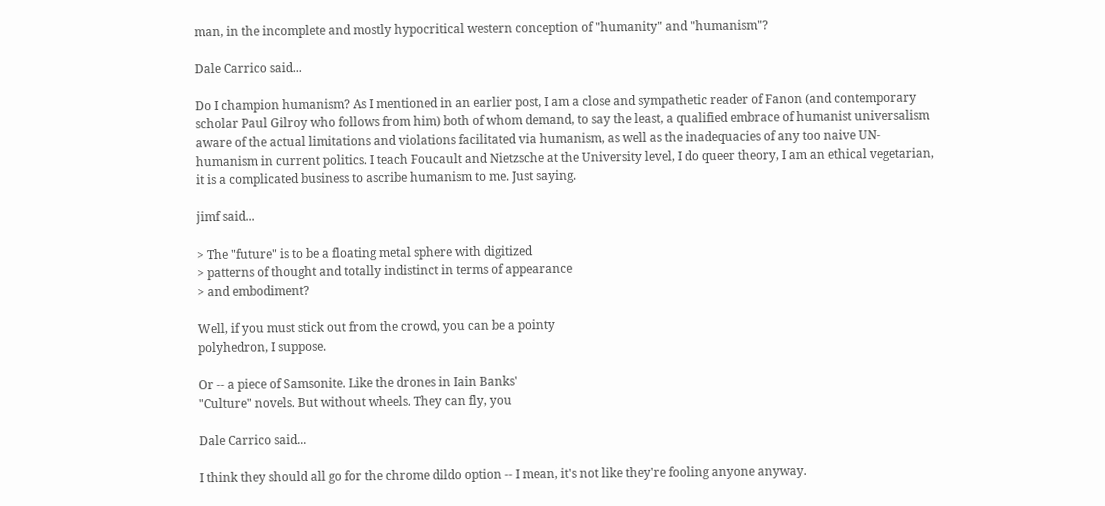man, in the incomplete and mostly hypocritical western conception of "humanity" and "humanism"?

Dale Carrico said...

Do I champion humanism? As I mentioned in an earlier post, I am a close and sympathetic reader of Fanon (and contemporary scholar Paul Gilroy who follows from him) both of whom demand, to say the least, a qualified embrace of humanist universalism aware of the actual limitations and violations facilitated via humanism, as well as the inadequacies of any too naive UN-humanism in current politics. I teach Foucault and Nietzsche at the University level, I do queer theory, I am an ethical vegetarian, it is a complicated business to ascribe humanism to me. Just saying.

jimf said...

> The "future" is to be a floating metal sphere with digitized
> patterns of thought and totally indistinct in terms of appearance
> and embodiment?

Well, if you must stick out from the crowd, you can be a pointy
polyhedron, I suppose.

Or -- a piece of Samsonite. Like the drones in Iain Banks'
"Culture" novels. But without wheels. They can fly, you

Dale Carrico said...

I think they should all go for the chrome dildo option -- I mean, it's not like they're fooling anyone anyway.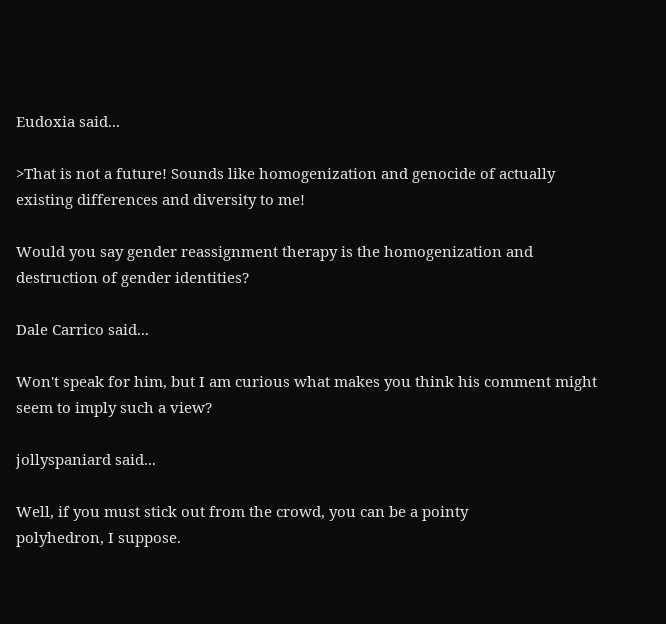Eudoxia said...

>That is not a future! Sounds like homogenization and genocide of actually existing differences and diversity to me!

Would you say gender reassignment therapy is the homogenization and destruction of gender identities?

Dale Carrico said...

Won't speak for him, but I am curious what makes you think his comment might seem to imply such a view?

jollyspaniard said...

Well, if you must stick out from the crowd, you can be a pointy
polyhedron, I suppose.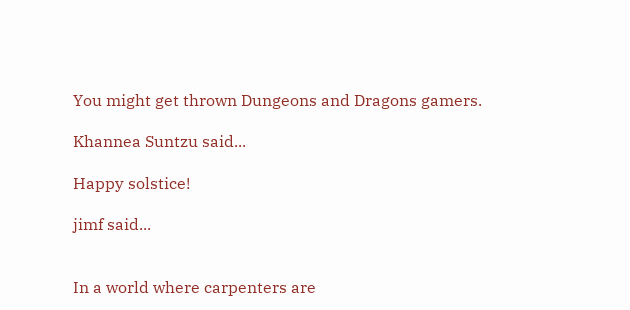You might get thrown Dungeons and Dragons gamers.

Khannea Suntzu said...

Happy solstice!

jimf said...


In a world where carpenters are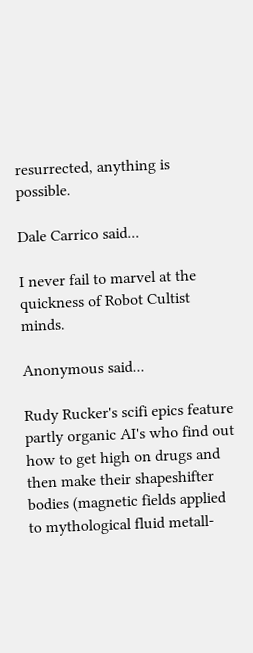resurrected, anything is possible.

Dale Carrico said...

I never fail to marvel at the quickness of Robot Cultist minds.

Anonymous said...

Rudy Rucker's scifi epics feature partly organic AI's who find out how to get high on drugs and then make their shapeshifter bodies (magnetic fields applied to mythological fluid metall-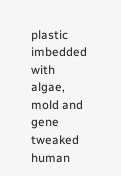plastic imbedded with algae, mold and gene tweaked human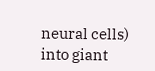neural cells) into giant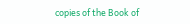copies of the Book of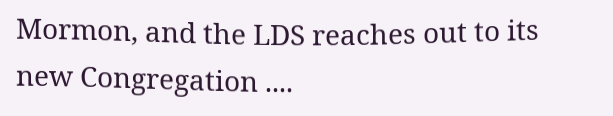Mormon, and the LDS reaches out to its new Congregation ....